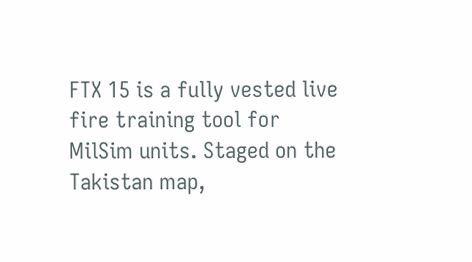FTX 15 is a fully vested live fire training tool for MilSim units. Staged on the Takistan map,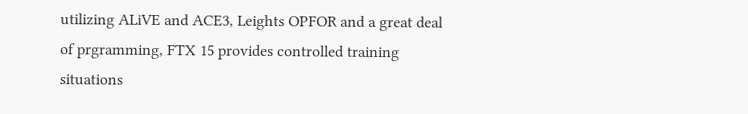utilizing ALiVE and ACE3, Leights OPFOR and a great deal of prgramming, FTX 15 provides controlled training situations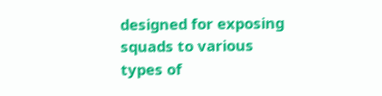designed for exposing squads to various types of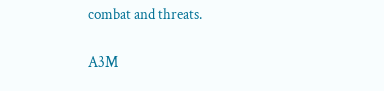combat and threats.

A3M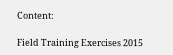Content:

Field Training Exercises 2015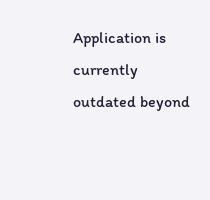Application is currently outdated beyond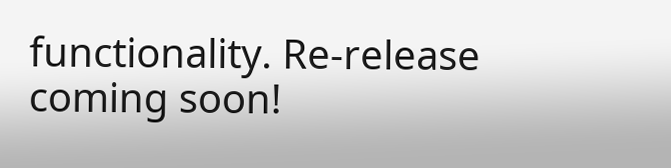functionality. Re-release coming soon!